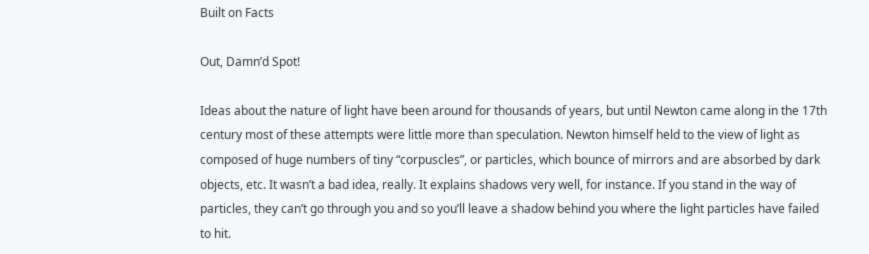Built on Facts

Out, Damn’d Spot!

Ideas about the nature of light have been around for thousands of years, but until Newton came along in the 17th century most of these attempts were little more than speculation. Newton himself held to the view of light as composed of huge numbers of tiny “corpuscles”, or particles, which bounce of mirrors and are absorbed by dark objects, etc. It wasn’t a bad idea, really. It explains shadows very well, for instance. If you stand in the way of particles, they can’t go through you and so you’ll leave a shadow behind you where the light particles have failed to hit.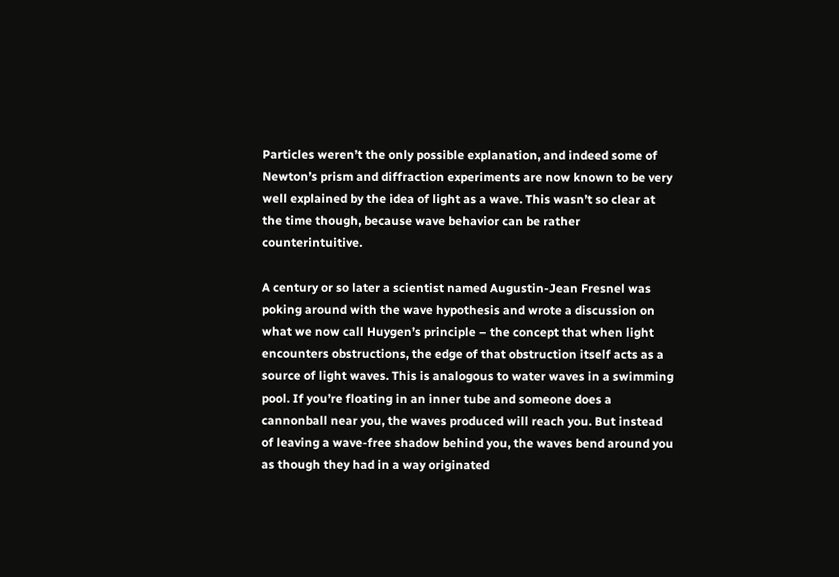Particles weren’t the only possible explanation, and indeed some of Newton’s prism and diffraction experiments are now known to be very well explained by the idea of light as a wave. This wasn’t so clear at the time though, because wave behavior can be rather counterintuitive.

A century or so later a scientist named Augustin-Jean Fresnel was poking around with the wave hypothesis and wrote a discussion on what we now call Huygen’s principle – the concept that when light encounters obstructions, the edge of that obstruction itself acts as a source of light waves. This is analogous to water waves in a swimming pool. If you’re floating in an inner tube and someone does a cannonball near you, the waves produced will reach you. But instead of leaving a wave-free shadow behind you, the waves bend around you as though they had in a way originated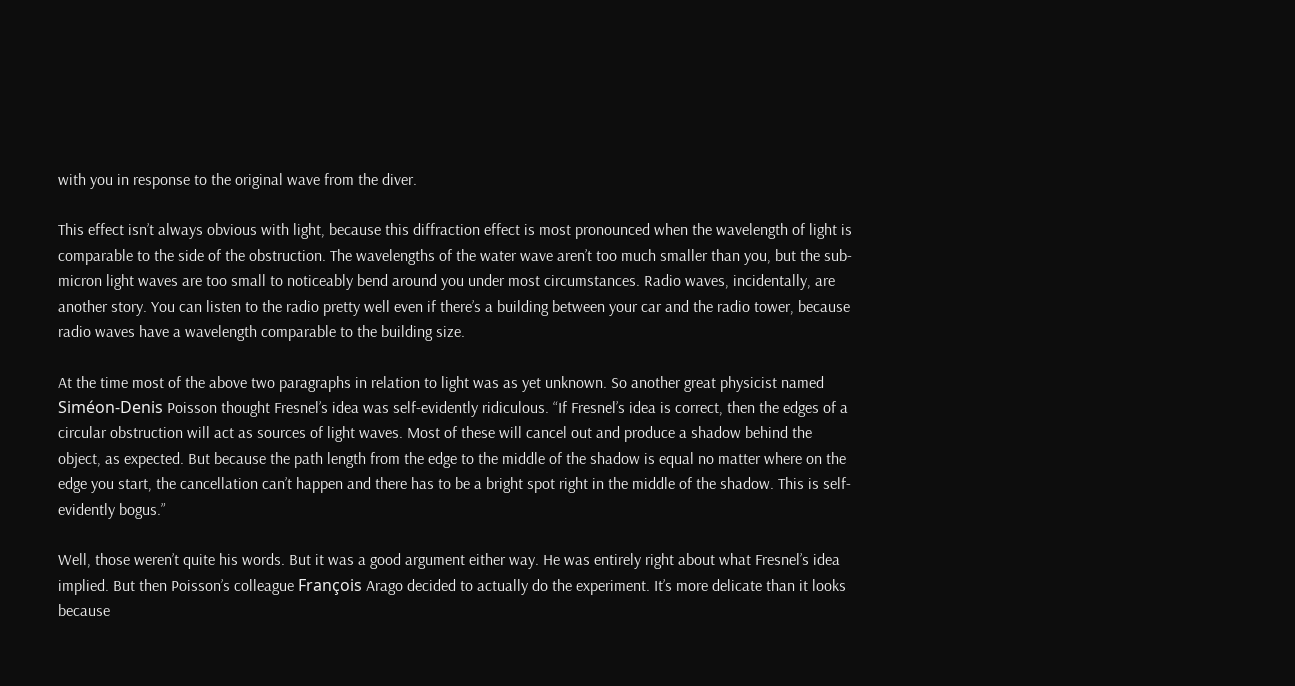with you in response to the original wave from the diver.

This effect isn’t always obvious with light, because this diffraction effect is most pronounced when the wavelength of light is comparable to the side of the obstruction. The wavelengths of the water wave aren’t too much smaller than you, but the sub-micron light waves are too small to noticeably bend around you under most circumstances. Radio waves, incidentally, are another story. You can listen to the radio pretty well even if there’s a building between your car and the radio tower, because radio waves have a wavelength comparable to the building size.

At the time most of the above two paragraphs in relation to light was as yet unknown. So another great physicist named Siméon-Denis Poisson thought Fresnel’s idea was self-evidently ridiculous. “If Fresnel’s idea is correct, then the edges of a circular obstruction will act as sources of light waves. Most of these will cancel out and produce a shadow behind the object, as expected. But because the path length from the edge to the middle of the shadow is equal no matter where on the edge you start, the cancellation can’t happen and there has to be a bright spot right in the middle of the shadow. This is self-evidently bogus.”

Well, those weren’t quite his words. But it was a good argument either way. He was entirely right about what Fresnel’s idea implied. But then Poisson’s colleague François Arago decided to actually do the experiment. It’s more delicate than it looks because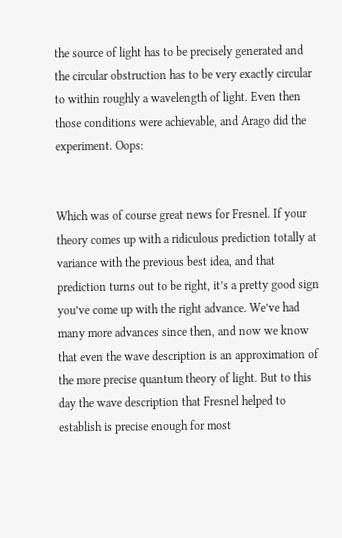the source of light has to be precisely generated and the circular obstruction has to be very exactly circular to within roughly a wavelength of light. Even then those conditions were achievable, and Arago did the experiment. Oops:


Which was of course great news for Fresnel. If your theory comes up with a ridiculous prediction totally at variance with the previous best idea, and that prediction turns out to be right, it’s a pretty good sign you’ve come up with the right advance. We’ve had many more advances since then, and now we know that even the wave description is an approximation of the more precise quantum theory of light. But to this day the wave description that Fresnel helped to establish is precise enough for most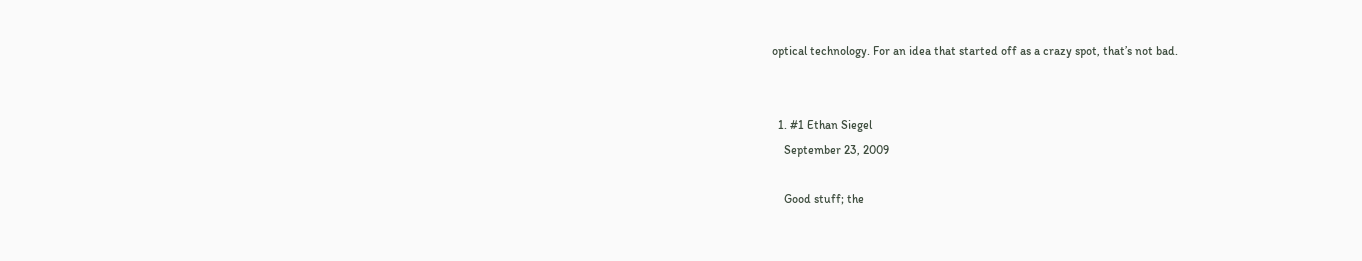optical technology. For an idea that started off as a crazy spot, that’s not bad.


  1. #1 Ethan Siegel
    September 23, 2009

    Good stuff; the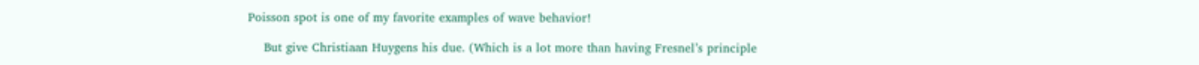Poisson spot is one of my favorite examples of wave behavior!

    But give Christiaan Huygens his due. (Which is a lot more than having Fresnel’s principle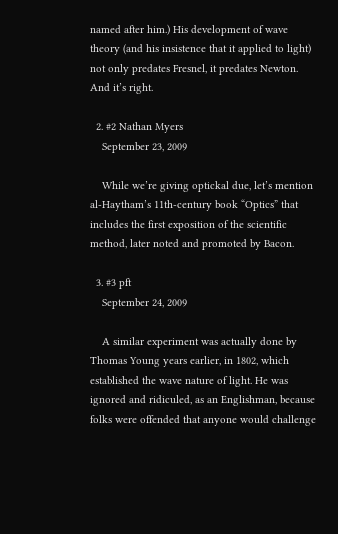named after him.) His development of wave theory (and his insistence that it applied to light) not only predates Fresnel, it predates Newton. And it’s right.

  2. #2 Nathan Myers
    September 23, 2009

    While we’re giving optickal due, let’s mention al-Haytham’s 11th-century book “Optics” that includes the first exposition of the scientific method, later noted and promoted by Bacon.

  3. #3 pft
    September 24, 2009

    A similar experiment was actually done by Thomas Young years earlier, in 1802, which established the wave nature of light. He was ignored and ridiculed, as an Englishman, because folks were offended that anyone would challenge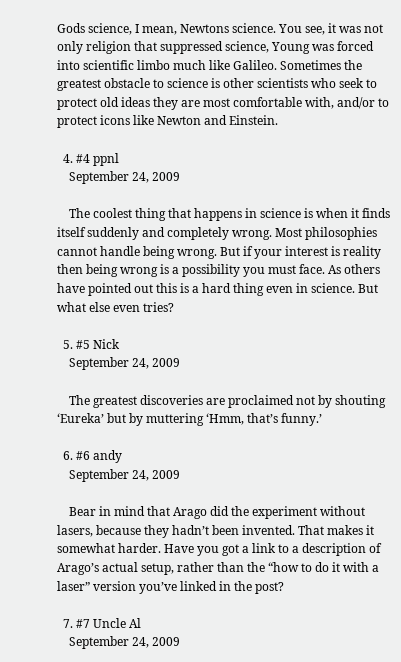Gods science, I mean, Newtons science. You see, it was not only religion that suppressed science, Young was forced into scientific limbo much like Galileo. Sometimes the greatest obstacle to science is other scientists who seek to protect old ideas they are most comfortable with, and/or to protect icons like Newton and Einstein.

  4. #4 ppnl
    September 24, 2009

    The coolest thing that happens in science is when it finds itself suddenly and completely wrong. Most philosophies cannot handle being wrong. But if your interest is reality then being wrong is a possibility you must face. As others have pointed out this is a hard thing even in science. But what else even tries?

  5. #5 Nick
    September 24, 2009

    The greatest discoveries are proclaimed not by shouting ‘Eureka’ but by muttering ‘Hmm, that’s funny.’

  6. #6 andy
    September 24, 2009

    Bear in mind that Arago did the experiment without lasers, because they hadn’t been invented. That makes it somewhat harder. Have you got a link to a description of Arago’s actual setup, rather than the “how to do it with a laser” version you’ve linked in the post?

  7. #7 Uncle Al
    September 24, 2009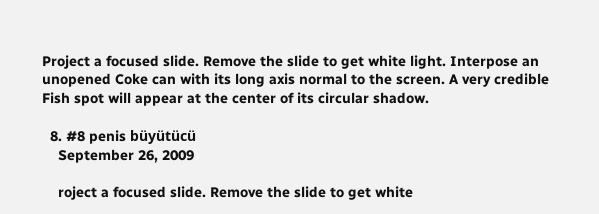Project a focused slide. Remove the slide to get white light. Interpose an unopened Coke can with its long axis normal to the screen. A very credible Fish spot will appear at the center of its circular shadow.

  8. #8 penis büyütücü
    September 26, 2009

    roject a focused slide. Remove the slide to get white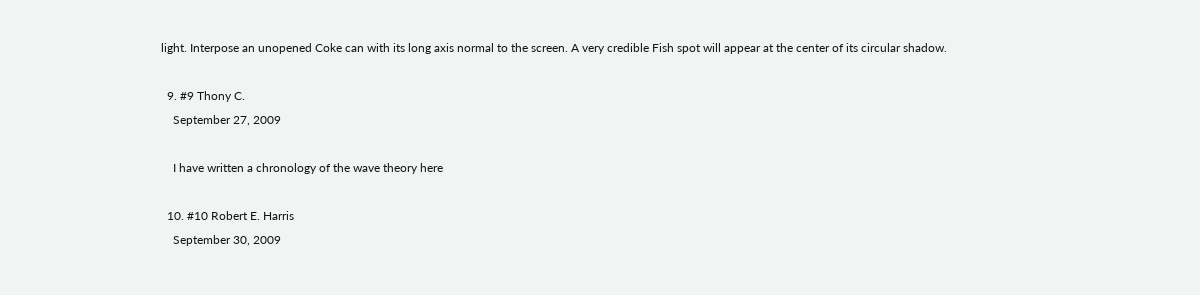light. Interpose an unopened Coke can with its long axis normal to the screen. A very credible Fish spot will appear at the center of its circular shadow.

  9. #9 Thony C.
    September 27, 2009

    I have written a chronology of the wave theory here

  10. #10 Robert E. Harris
    September 30, 2009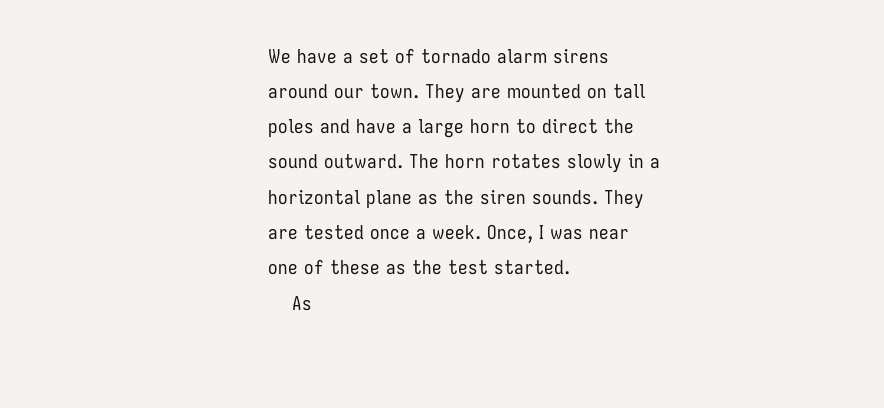We have a set of tornado alarm sirens around our town. They are mounted on tall poles and have a large horn to direct the sound outward. The horn rotates slowly in a horizontal plane as the siren sounds. They are tested once a week. Once, I was near one of these as the test started.
    As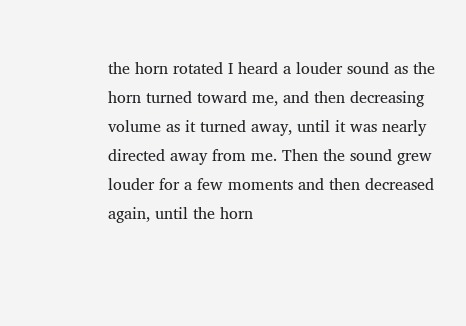the horn rotated I heard a louder sound as the horn turned toward me, and then decreasing volume as it turned away, until it was nearly directed away from me. Then the sound grew louder for a few moments and then decreased again, until the horn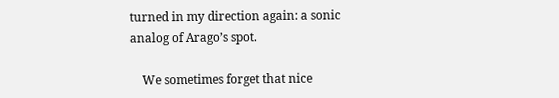turned in my direction again: a sonic analog of Arago’s spot.

    We sometimes forget that nice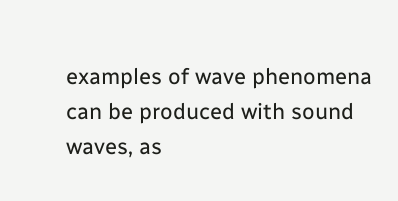examples of wave phenomena can be produced with sound waves, as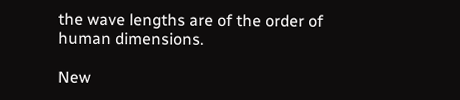the wave lengths are of the order of human dimensions.

New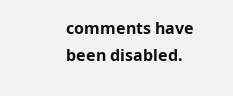comments have been disabled.